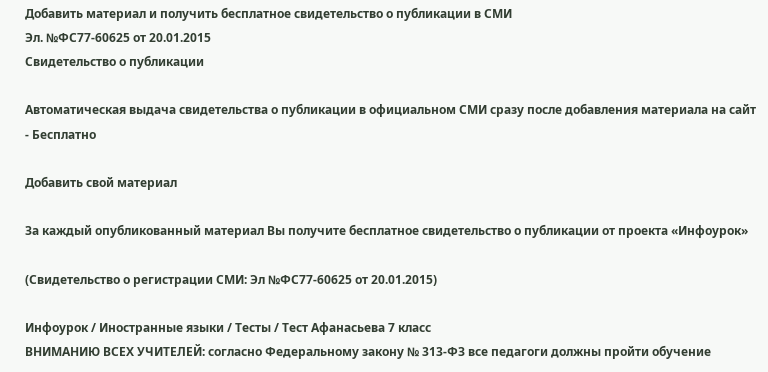Добавить материал и получить бесплатное свидетельство о публикации в СМИ
Эл. №ФС77-60625 от 20.01.2015
Свидетельство о публикации

Автоматическая выдача свидетельства о публикации в официальном СМИ сразу после добавления материала на сайт - Бесплатно

Добавить свой материал

За каждый опубликованный материал Вы получите бесплатное свидетельство о публикации от проекта «Инфоурок»

(Свидетельство о регистрации СМИ: Эл №ФС77-60625 от 20.01.2015)

Инфоурок / Иностранные языки / Тесты / Тест Афанасьева 7 класс
ВНИМАНИЮ ВСЕХ УЧИТЕЛЕЙ: согласно Федеральному закону № 313-ФЗ все педагоги должны пройти обучение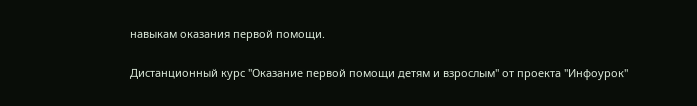навыкам оказания первой помощи.

Дистанционный курс "Оказание первой помощи детям и взрослым" от проекта "Инфоурок"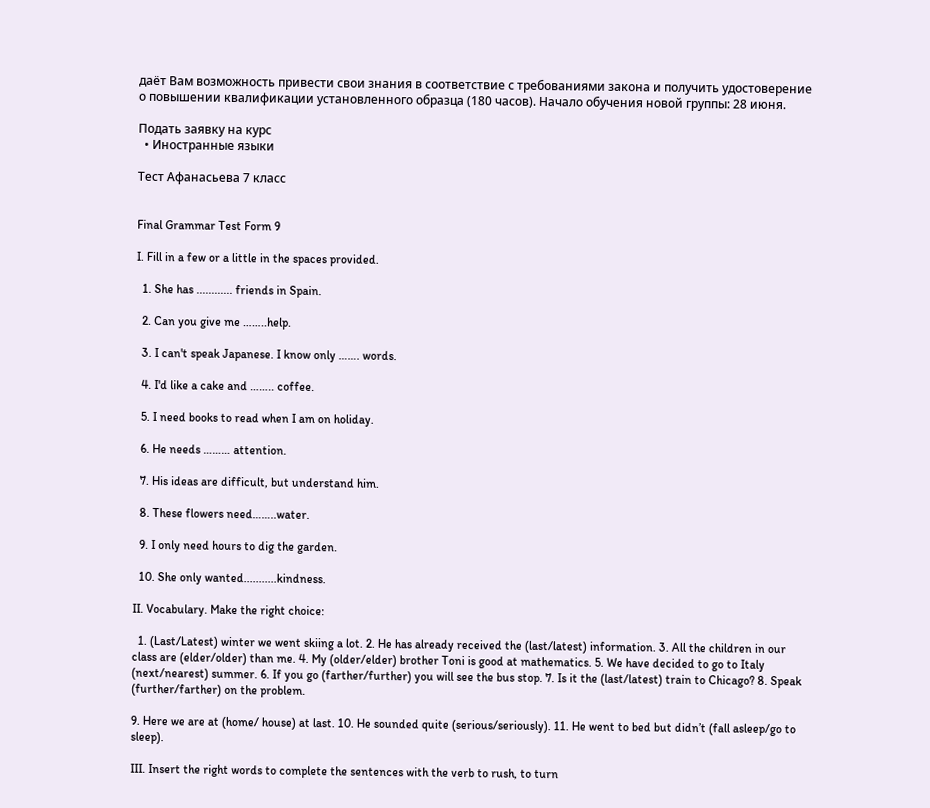даёт Вам возможность привести свои знания в соответствие с требованиями закона и получить удостоверение о повышении квалификации установленного образца (180 часов). Начало обучения новой группы: 28 июня.

Подать заявку на курс
  • Иностранные языки

Тест Афанасьева 7 класс


Final Grammar Test Form 9

I. Fill in a few or a little in the spaces provided.

  1. She has ............ friends in Spain.

  2. Can you give me ……..help.

  3. I can't speak Japanese. I know only ……. words.

  4. I'd like a cake and …….. coffee.

  5. I need books to read when I am on holiday.

  6. He needs ……… attention.

  7. His ideas are difficult, but understand him.

  8. These flowers need……..water.

  9. I only need hours to dig the garden.

  10. She only wanted...........kindness.

II. Vocabulary. Make the right choice:

  1. (Last/Latest) winter we went skiing a lot. 2. He has already received the (last/latest) information. 3. All the children in our class are (elder/older) than me. 4. My (older/elder) brother Toni is good at mathematics. 5. We have decided to go to Italy (next/nearest) summer. 6. If you go (farther/further) you will see the bus stop. 7. Is it the (last/latest) train to Chicago? 8. Speak (further/farther) on the problem.

9. Here we are at (home/ house) at last. 10. He sounded quite (serious/seriously). 11. He went to bed but didn’t (fall asleep/go to sleep).

III. Insert the right words to complete the sentences with the verb to rush, to turn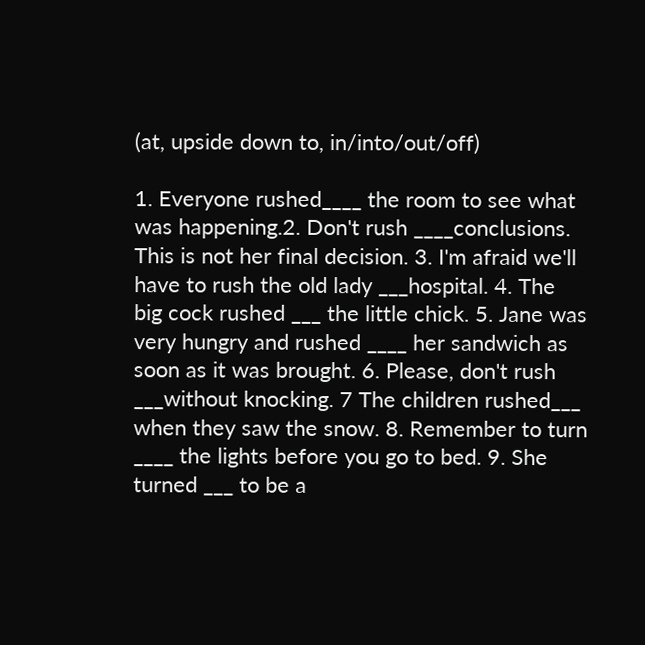(at, upside down to, in/into/out/off)

1. Everyone rushed____ the room to see what was happening.2. Don't rush ____conclusions. This is not her final decision. 3. I'm afraid we'll have to rush the old lady ___hospital. 4. The big cock rushed ___ the little chick. 5. Jane was very hungry and rushed ____ her sandwich as soon as it was brought. 6. Please, don't rush ___without knocking. 7 The children rushed___ when they saw the snow. 8. Remember to turn ____ the lights before you go to bed. 9. She turned ___ to be a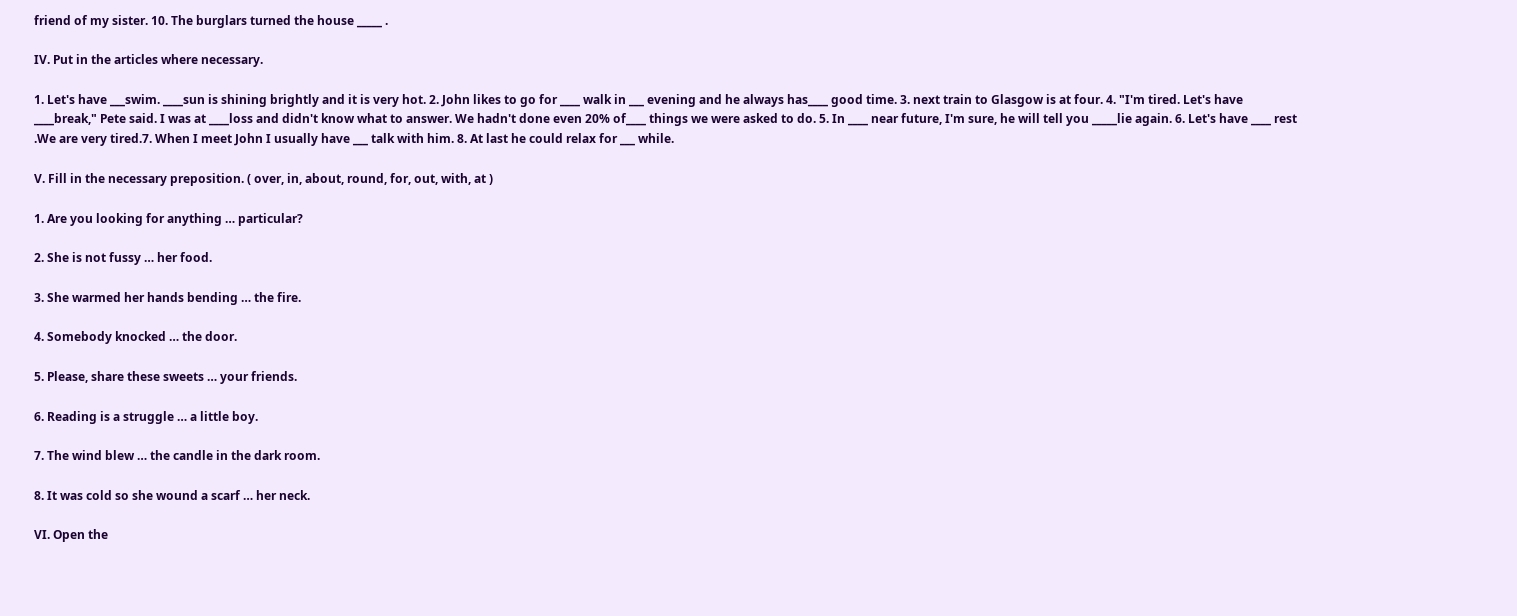friend of my sister. 10. The burglars turned the house _____ .

IV. Put in the articles where necessary.

1. Let's have ___swim. ____sun is shining brightly and it is very hot. 2. John likes to go for ____ walk in ___ evening and he always has____ good time. 3. next train to Glasgow is at four. 4. "I'm tired. Let's have ____break," Pete said. I was at ____loss and didn't know what to answer. We hadn't done even 20% of____ things we were asked to do. 5. In ____ near future, I'm sure, he will tell you _____lie again. 6. Let's have ____ rest .We are very tired.7. When I meet John I usually have ___ talk with him. 8. At last he could relax for ___ while.

V. Fill in the necessary preposition. ( over, in, about, round, for, out, with, at )

1. Are you looking for anything … particular?

2. She is not fussy … her food.

3. She warmed her hands bending … the fire.

4. Somebody knocked … the door.

5. Please, share these sweets … your friends.

6. Reading is a struggle … a little boy.

7. The wind blew … the candle in the dark room.

8. It was cold so she wound a scarf … her neck.

VI. Open the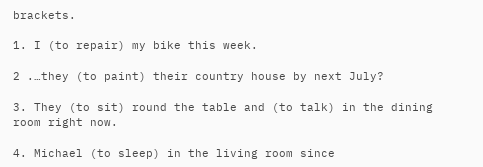brackets.

1. I (to repair) my bike this week.

2 .…they (to paint) their country house by next July?

3. They (to sit) round the table and (to talk) in the dining room right now.

4. Michael (to sleep) in the living room since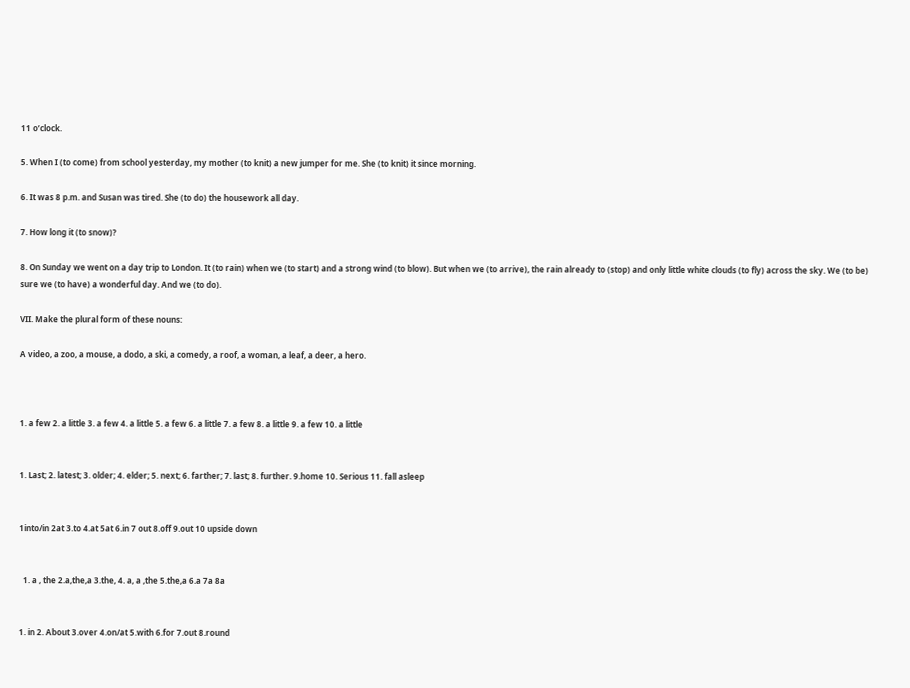11 o’clock.

5. When I (to come) from school yesterday, my mother (to knit) a new jumper for me. She (to knit) it since morning.

6. It was 8 p.m. and Susan was tired. She (to do) the housework all day.

7. How long it (to snow)?

8. On Sunday we went on a day trip to London. It (to rain) when we (to start) and a strong wind (to blow). But when we (to arrive), the rain already to (stop) and only little white clouds (to fly) across the sky. We (to be) sure we (to have) a wonderful day. And we (to do).

VII. Make the plural form of these nouns:

A video, a zoo, a mouse, a dodo, a ski, a comedy, a roof, a woman, a leaf, a deer, a hero.



1. a few 2. a little 3. a few 4. a little 5. a few 6. a little 7. a few 8. a little 9. a few 10. a little


1. Last; 2. latest; 3. older; 4. elder; 5. next; 6. farther; 7. last; 8. further. 9.home 10. Serious 11. fall asleep


1into/in 2at 3.to 4.at 5at 6.in 7 out 8.off 9.out 10 upside down


  1. a , the 2.a,the,a 3.the, 4. a, a ,the 5.the,a 6.a 7a 8a


1. in 2. About 3.over 4.on/at 5.with 6.for 7.out 8.round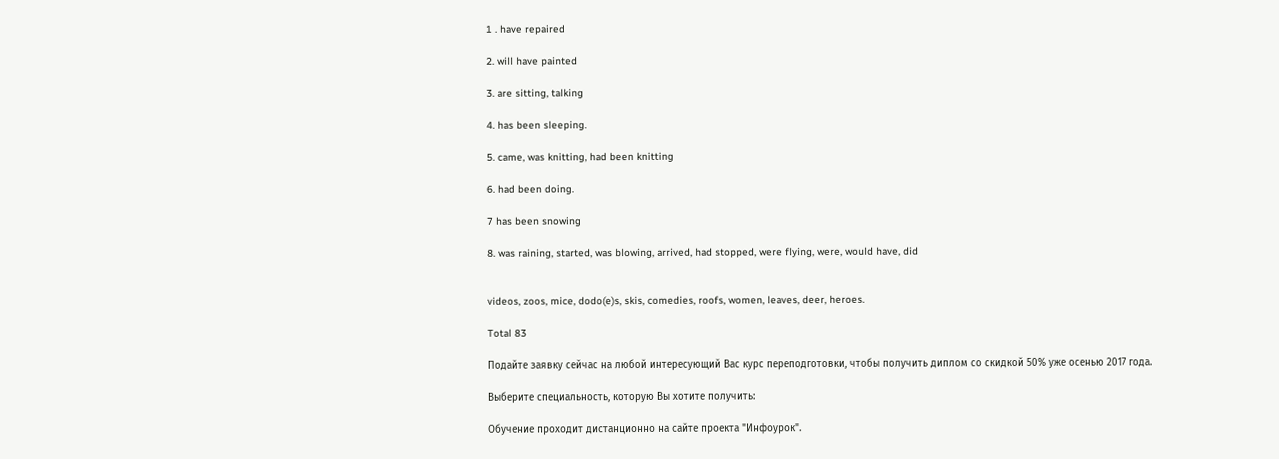1 . have repaired

2. will have painted

3. are sitting, talking

4. has been sleeping.

5. came, was knitting, had been knitting

6. had been doing.

7 has been snowing

8. was raining, started, was blowing, arrived, had stopped, were flying, were, would have, did


videos, zoos, mice, dodo(e)s, skis, comedies, roofs, women, leaves, deer, heroes.

Total 83

Подайте заявку сейчас на любой интересующий Вас курс переподготовки, чтобы получить диплом со скидкой 50% уже осенью 2017 года.

Выберите специальность, которую Вы хотите получить:

Обучение проходит дистанционно на сайте проекта "Инфоурок".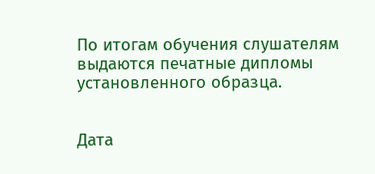По итогам обучения слушателям выдаются печатные дипломы установленного образца.


Дата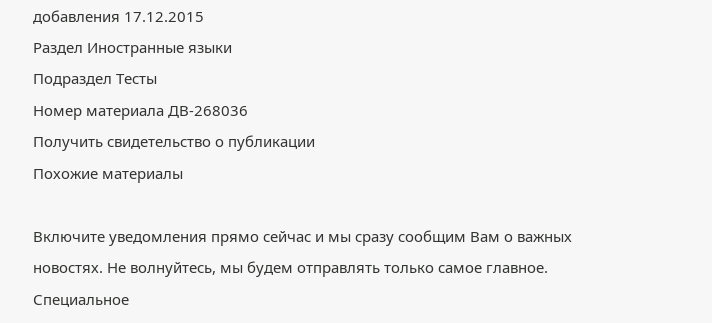добавления 17.12.2015
Раздел Иностранные языки
Подраздел Тесты
Номер материала ДВ-268036
Получить свидетельство о публикации
Похожие материалы

Включите уведомления прямо сейчас и мы сразу сообщим Вам о важных новостях. Не волнуйтесь, мы будем отправлять только самое главное.
Специальное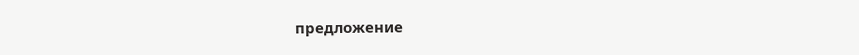предложение